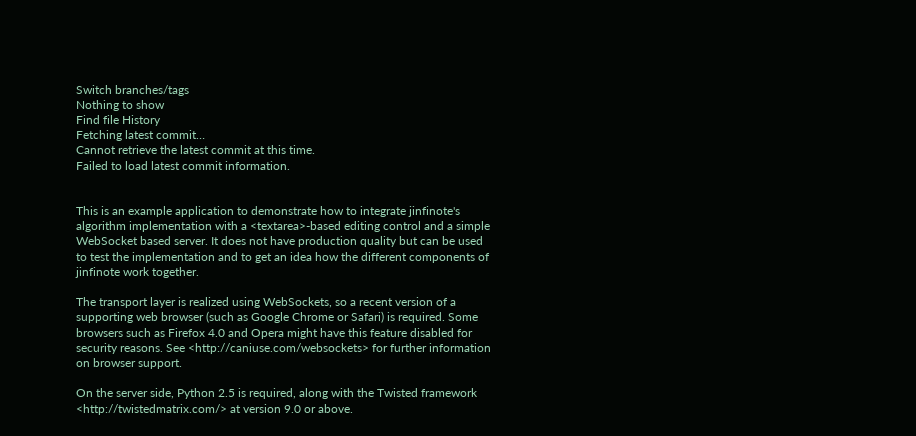Switch branches/tags
Nothing to show
Find file History
Fetching latest commit…
Cannot retrieve the latest commit at this time.
Failed to load latest commit information.


This is an example application to demonstrate how to integrate jinfinote's
algorithm implementation with a <textarea>-based editing control and a simple
WebSocket based server. It does not have production quality but can be used
to test the implementation and to get an idea how the different components of
jinfinote work together.

The transport layer is realized using WebSockets, so a recent version of a
supporting web browser (such as Google Chrome or Safari) is required. Some
browsers such as Firefox 4.0 and Opera might have this feature disabled for
security reasons. See <http://caniuse.com/websockets> for further information
on browser support.

On the server side, Python 2.5 is required, along with the Twisted framework
<http://twistedmatrix.com/> at version 9.0 or above.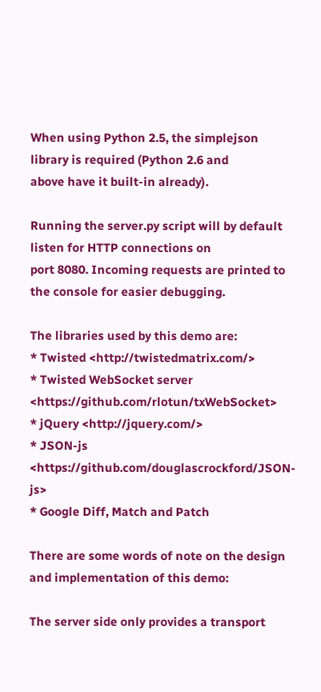When using Python 2.5, the simplejson library is required (Python 2.6 and
above have it built-in already).

Running the server.py script will by default listen for HTTP connections on
port 8080. Incoming requests are printed to the console for easier debugging.

The libraries used by this demo are:
* Twisted <http://twistedmatrix.com/>
* Twisted WebSocket server <https://github.com/rlotun/txWebSocket>
* jQuery <http://jquery.com/>
* JSON-js <https://github.com/douglascrockford/JSON-js>
* Google Diff, Match and Patch

There are some words of note on the design and implementation of this demo:

The server side only provides a transport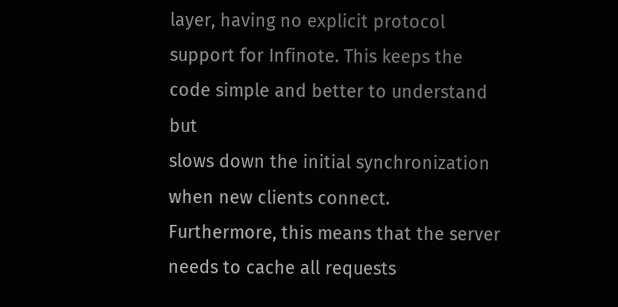layer, having no explicit protocol
support for Infinote. This keeps the code simple and better to understand but
slows down the initial synchronization when new clients connect.
Furthermore, this means that the server needs to cache all requests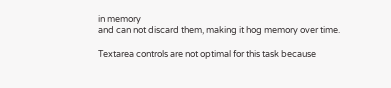in memory
and can not discard them, making it hog memory over time.

Textarea controls are not optimal for this task because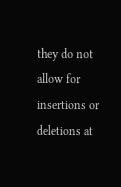they do not allow for
insertions or deletions at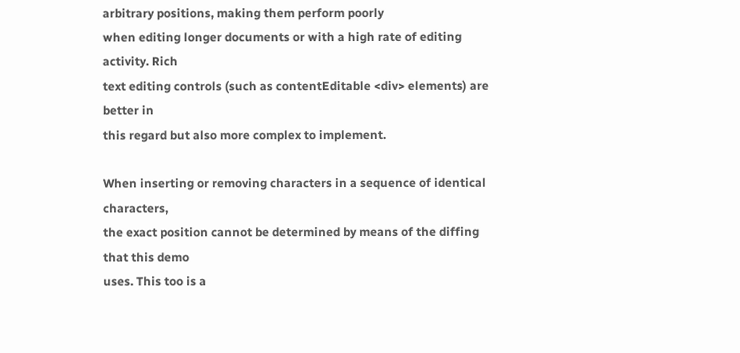arbitrary positions, making them perform poorly
when editing longer documents or with a high rate of editing activity. Rich
text editing controls (such as contentEditable <div> elements) are better in
this regard but also more complex to implement.

When inserting or removing characters in a sequence of identical characters,
the exact position cannot be determined by means of the diffing that this demo
uses. This too is a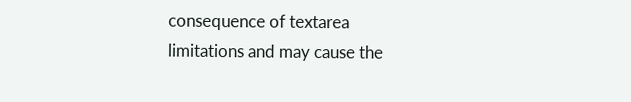consequence of textarea limitations and may cause the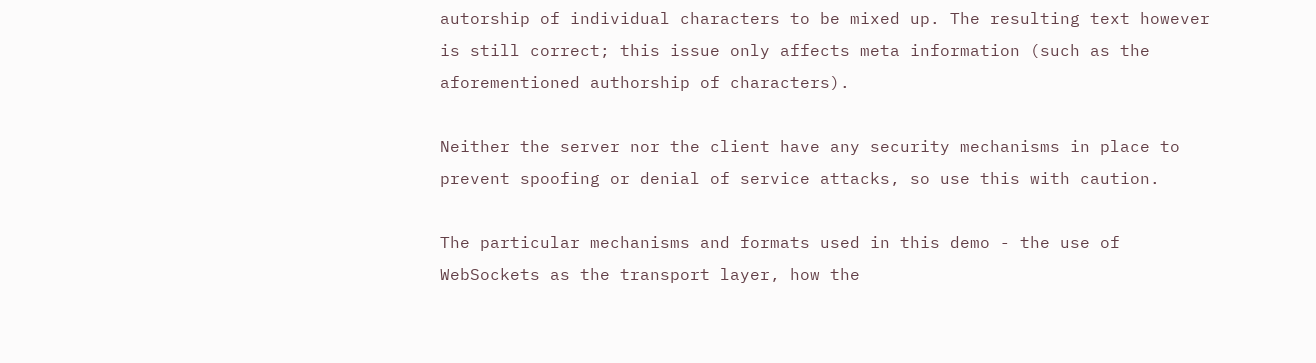autorship of individual characters to be mixed up. The resulting text however
is still correct; this issue only affects meta information (such as the
aforementioned authorship of characters).

Neither the server nor the client have any security mechanisms in place to
prevent spoofing or denial of service attacks, so use this with caution.

The particular mechanisms and formats used in this demo - the use of
WebSockets as the transport layer, how the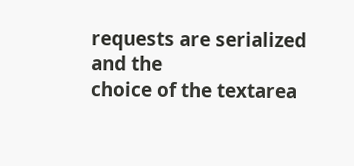requests are serialized and the
choice of the textarea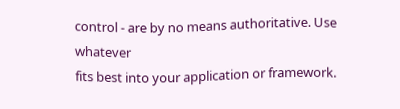control - are by no means authoritative. Use whatever
fits best into your application or framework.